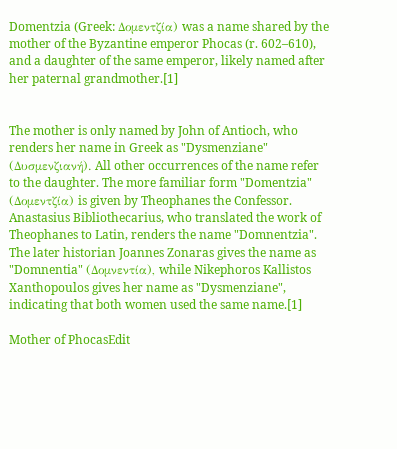Domentzia (Greek: Δομεντζία) was a name shared by the mother of the Byzantine emperor Phocas (r. 602–610), and a daughter of the same emperor, likely named after her paternal grandmother.[1]


The mother is only named by John of Antioch, who renders her name in Greek as "Dysmenziane" (Δυσμενζιανή). All other occurrences of the name refer to the daughter. The more familiar form "Domentzia" (Δομεντζία) is given by Theophanes the Confessor. Anastasius Bibliothecarius, who translated the work of Theophanes to Latin, renders the name "Domnentzia". The later historian Joannes Zonaras gives the name as "Domnentia" (Δομνεντία), while Nikephoros Kallistos Xanthopoulos gives her name as "Dysmenziane", indicating that both women used the same name.[1]

Mother of PhocasEdit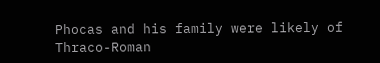Phocas and his family were likely of Thraco-Roman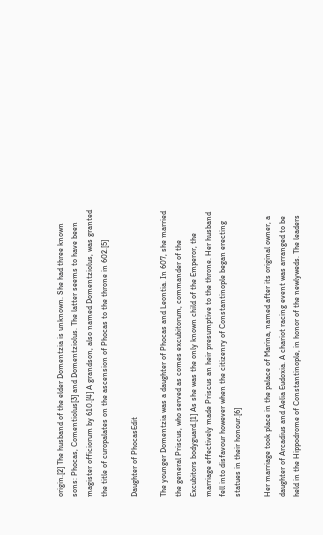origin.[2] The husband of the elder Domentzia is unknown. She had three known sons: Phocas, Comentiolus[3] and Domentziolus. The latter seems to have been magister officiorum by 610.[4] A grandson, also named Domentziolus, was granted the title of curopalates on the ascension of Phocas to the throne in 602.[5]

Daughter of PhocasEdit

The younger Domentzia was a daughter of Phocas and Leontia. In 607, she married the general Priscus, who served as comes excubitorum, commander of the Excubitors bodyguard.[1] As she was the only known child of the Emperor, the marriage effectively made Priscus an heir presumptive to the throne. Her husband fell into disfavour however when the citizenry of Constantinople began erecting statues in their honour.[6]

Her marriage took place in the palace of Marina, named after its original owner, a daughter of Arcadius and Aelia Eudoxia. A chariot racing event was arranged to be held in the Hippodrome of Constantinople, in honor of the newlyweds. The leaders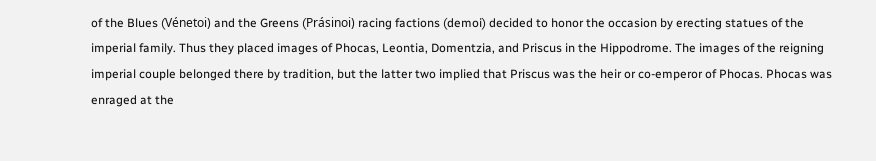of the Blues (Vénetoi) and the Greens (Prásinoi) racing factions (demoi) decided to honor the occasion by erecting statues of the imperial family. Thus they placed images of Phocas, Leontia, Domentzia, and Priscus in the Hippodrome. The images of the reigning imperial couple belonged there by tradition, but the latter two implied that Priscus was the heir or co-emperor of Phocas. Phocas was enraged at the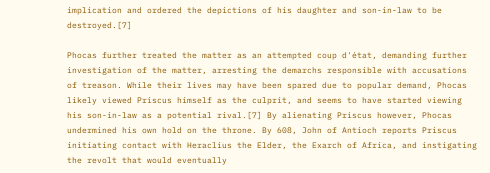implication and ordered the depictions of his daughter and son-in-law to be destroyed.[7]

Phocas further treated the matter as an attempted coup d'état, demanding further investigation of the matter, arresting the demarchs responsible with accusations of treason. While their lives may have been spared due to popular demand, Phocas likely viewed Priscus himself as the culprit, and seems to have started viewing his son-in-law as a potential rival.[7] By alienating Priscus however, Phocas undermined his own hold on the throne. By 608, John of Antioch reports Priscus initiating contact with Heraclius the Elder, the Exarch of Africa, and instigating the revolt that would eventually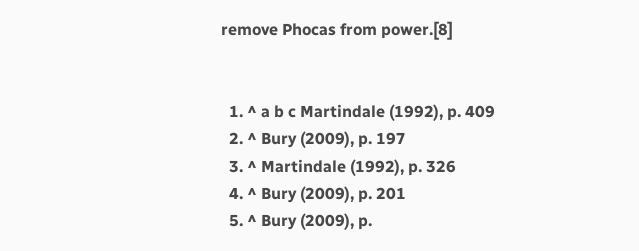remove Phocas from power.[8]


  1. ^ a b c Martindale (1992), p. 409
  2. ^ Bury (2009), p. 197
  3. ^ Martindale (1992), p. 326
  4. ^ Bury (2009), p. 201
  5. ^ Bury (2009), p.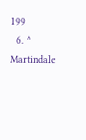199
  6. ^ Martindale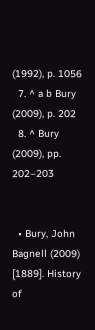(1992), p. 1056
  7. ^ a b Bury (2009), p. 202
  8. ^ Bury (2009), pp. 202–203


  • Bury, John Bagnell (2009) [1889]. History of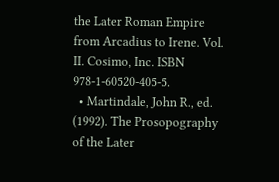the Later Roman Empire from Arcadius to Irene. Vol. II. Cosimo, Inc. ISBN 978-1-60520-405-5.
  • Martindale, John R., ed. (1992). The Prosopography of the Later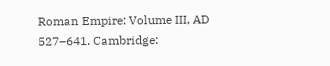Roman Empire: Volume III, AD 527–641. Cambridge: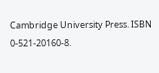Cambridge University Press. ISBN 0-521-20160-8.